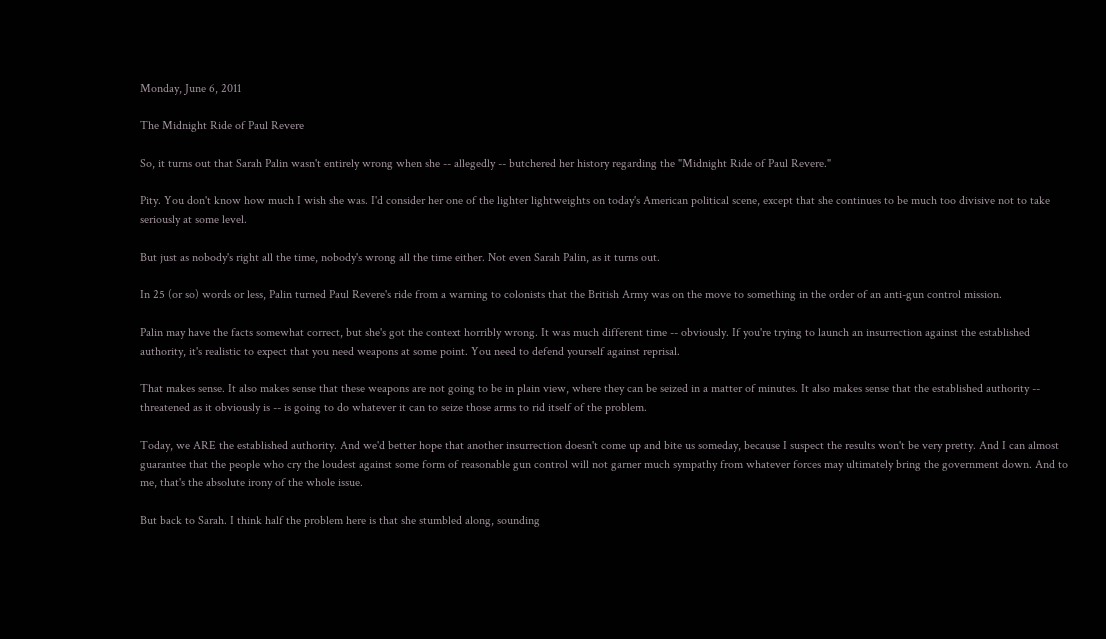Monday, June 6, 2011

The Midnight Ride of Paul Revere

So, it turns out that Sarah Palin wasn't entirely wrong when she -- allegedly -- butchered her history regarding the "Midnight Ride of Paul Revere."

Pity. You don't know how much I wish she was. I'd consider her one of the lighter lightweights on today's American political scene, except that she continues to be much too divisive not to take seriously at some level.

But just as nobody's right all the time, nobody's wrong all the time either. Not even Sarah Palin, as it turns out.

In 25 (or so) words or less, Palin turned Paul Revere's ride from a warning to colonists that the British Army was on the move to something in the order of an anti-gun control mission.

Palin may have the facts somewhat correct, but she's got the context horribly wrong. It was much different time -- obviously. If you're trying to launch an insurrection against the established authority, it's realistic to expect that you need weapons at some point. You need to defend yourself against reprisal.

That makes sense. It also makes sense that these weapons are not going to be in plain view, where they can be seized in a matter of minutes. It also makes sense that the established authority -- threatened as it obviously is -- is going to do whatever it can to seize those arms to rid itself of the problem.

Today, we ARE the established authority. And we'd better hope that another insurrection doesn't come up and bite us someday, because I suspect the results won't be very pretty. And I can almost guarantee that the people who cry the loudest against some form of reasonable gun control will not garner much sympathy from whatever forces may ultimately bring the government down. And to me, that's the absolute irony of the whole issue.

But back to Sarah. I think half the problem here is that she stumbled along, sounding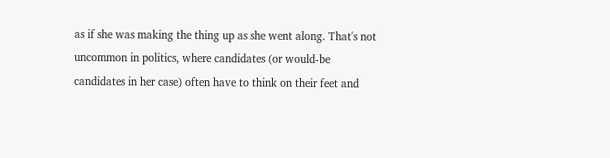as if she was making the thing up as she went along. That's not uncommon in politics, where candidates (or would-be candidates in her case) often have to think on their feet and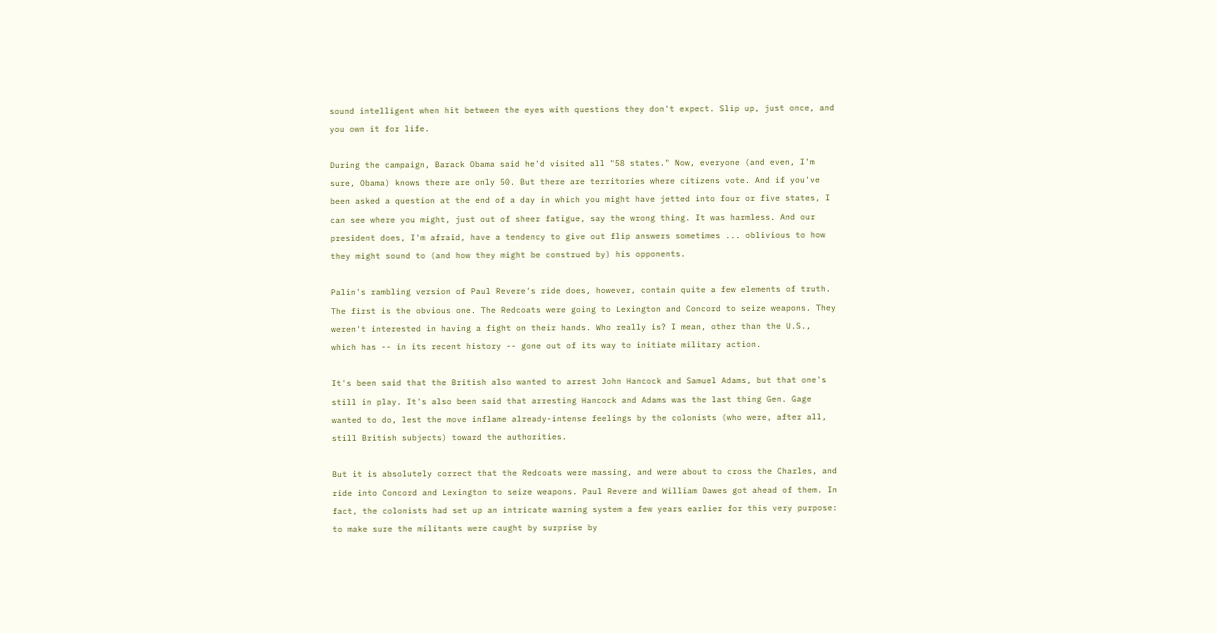sound intelligent when hit between the eyes with questions they don't expect. Slip up, just once, and you own it for life.

During the campaign, Barack Obama said he'd visited all "58 states." Now, everyone (and even, I'm sure, Obama) knows there are only 50. But there are territories where citizens vote. And if you've been asked a question at the end of a day in which you might have jetted into four or five states, I can see where you might, just out of sheer fatigue, say the wrong thing. It was harmless. And our president does, I'm afraid, have a tendency to give out flip answers sometimes ... oblivious to how they might sound to (and how they might be construed by) his opponents.

Palin's rambling version of Paul Revere's ride does, however, contain quite a few elements of truth. The first is the obvious one. The Redcoats were going to Lexington and Concord to seize weapons. They weren't interested in having a fight on their hands. Who really is? I mean, other than the U.S., which has -- in its recent history -- gone out of its way to initiate military action.

It's been said that the British also wanted to arrest John Hancock and Samuel Adams, but that one's still in play. It's also been said that arresting Hancock and Adams was the last thing Gen. Gage wanted to do, lest the move inflame already-intense feelings by the colonists (who were, after all, still British subjects) toward the authorities.

But it is absolutely correct that the Redcoats were massing, and were about to cross the Charles, and ride into Concord and Lexington to seize weapons. Paul Revere and William Dawes got ahead of them. In fact, the colonists had set up an intricate warning system a few years earlier for this very purpose: to make sure the militants were caught by surprise by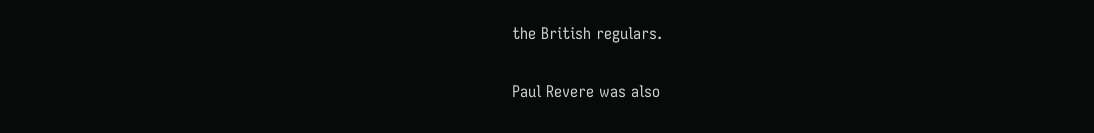the British regulars.

Paul Revere was also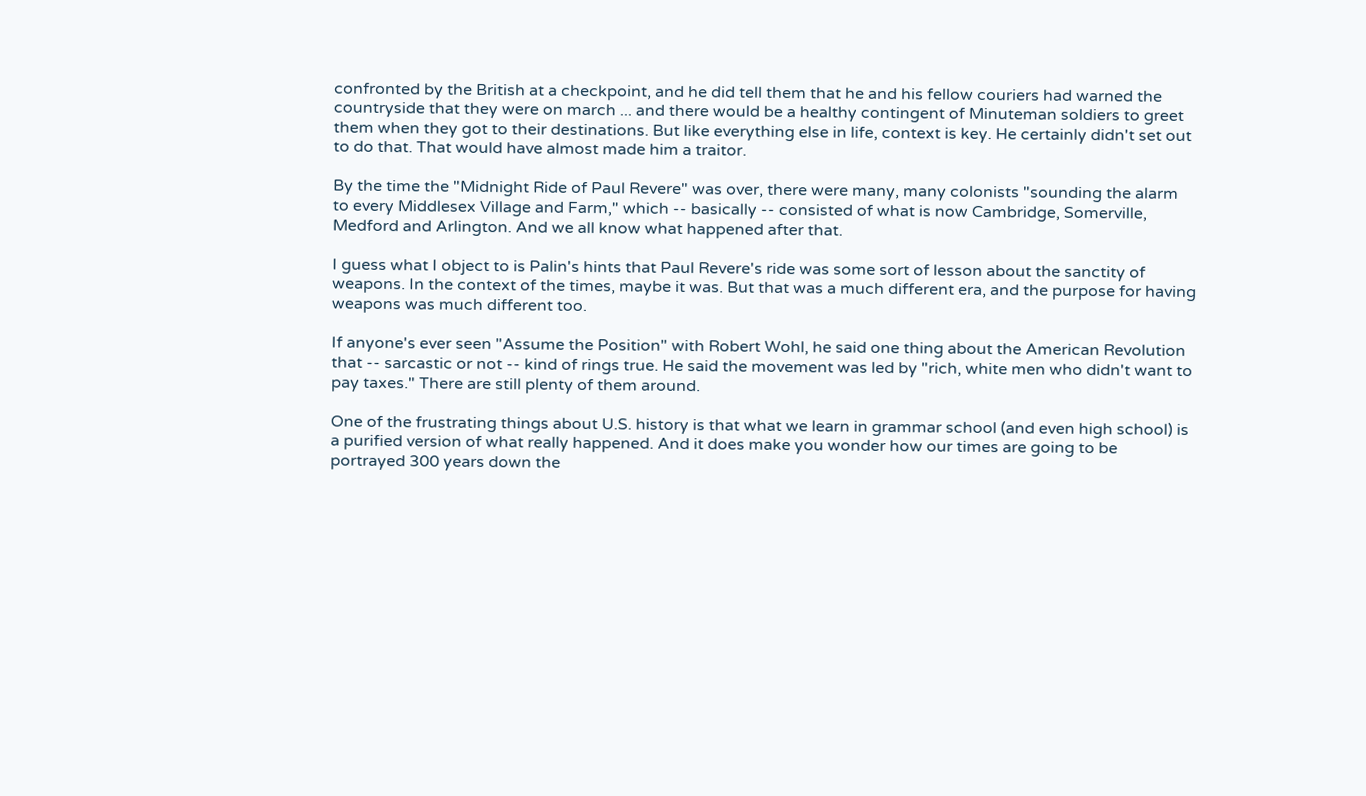confronted by the British at a checkpoint, and he did tell them that he and his fellow couriers had warned the countryside that they were on march ... and there would be a healthy contingent of Minuteman soldiers to greet them when they got to their destinations. But like everything else in life, context is key. He certainly didn't set out to do that. That would have almost made him a traitor.

By the time the "Midnight Ride of Paul Revere" was over, there were many, many colonists "sounding the alarm to every Middlesex Village and Farm," which -- basically -- consisted of what is now Cambridge, Somerville, Medford and Arlington. And we all know what happened after that.

I guess what I object to is Palin's hints that Paul Revere's ride was some sort of lesson about the sanctity of weapons. In the context of the times, maybe it was. But that was a much different era, and the purpose for having weapons was much different too.

If anyone's ever seen "Assume the Position" with Robert Wohl, he said one thing about the American Revolution that -- sarcastic or not -- kind of rings true. He said the movement was led by "rich, white men who didn't want to pay taxes." There are still plenty of them around.

One of the frustrating things about U.S. history is that what we learn in grammar school (and even high school) is a purified version of what really happened. And it does make you wonder how our times are going to be portrayed 300 years down the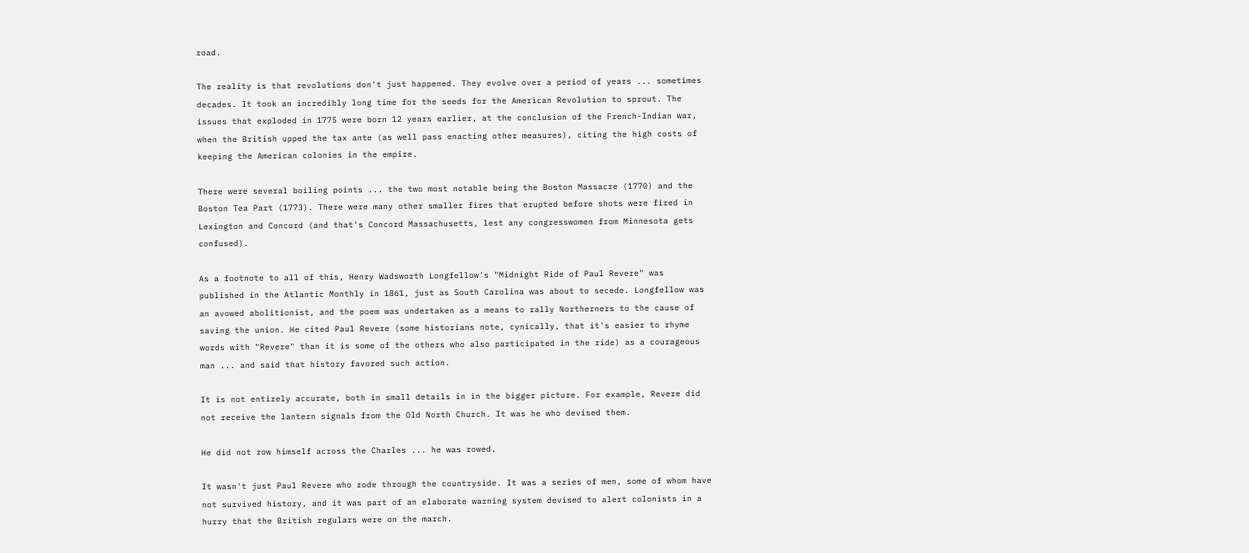road.

The reality is that revolutions don't just happened. They evolve over a period of years ... sometimes decades. It took an incredibly long time for the seeds for the American Revolution to sprout. The issues that exploded in 1775 were born 12 years earlier, at the conclusion of the French-Indian war, when the British upped the tax ante (as well pass enacting other measures), citing the high costs of keeping the American colonies in the empire.

There were several boiling points ... the two most notable being the Boston Massacre (1770) and the Boston Tea Part (1773). There were many other smaller fires that erupted before shots were fired in Lexington and Concord (and that's Concord Massachusetts, lest any congresswomen from Minnesota gets confused).

As a footnote to all of this, Henry Wadsworth Longfellow's "Midnight Ride of Paul Revere" was published in the Atlantic Monthly in 1861, just as South Carolina was about to secede. Longfellow was an avowed abolitionist, and the poem was undertaken as a means to rally Northerners to the cause of saving the union. He cited Paul Revere (some historians note, cynically, that it's easier to rhyme words with "Revere" than it is some of the others who also participated in the ride) as a courageous man ... and said that history favored such action.

It is not entirely accurate, both in small details in in the bigger picture. For example, Revere did not receive the lantern signals from the Old North Church. It was he who devised them.

He did not row himself across the Charles ... he was rowed.

It wasn't just Paul Revere who rode through the countryside. It was a series of men, some of whom have not survived history, and it was part of an elaborate warning system devised to alert colonists in a hurry that the British regulars were on the march.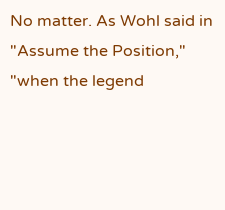No matter. As Wohl said in "Assume the Position," "when the legend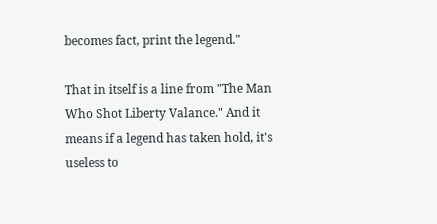becomes fact, print the legend."

That in itself is a line from "The Man Who Shot Liberty Valance." And it means if a legend has taken hold, it's useless to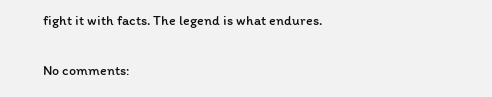fight it with facts. The legend is what endures.

No comments: